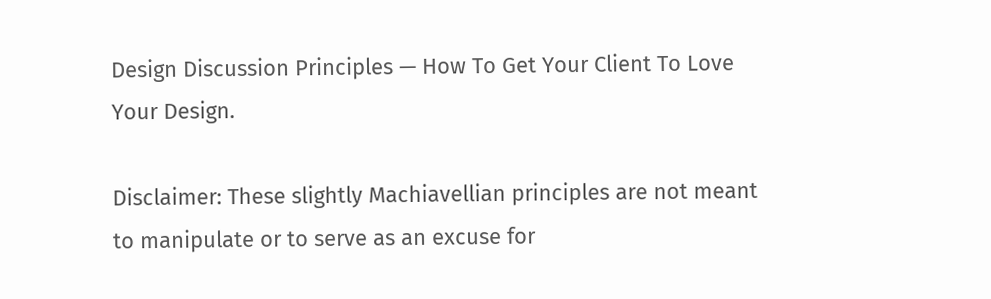Design Discussion Principles — How To Get Your Client To Love Your Design.

Disclaimer: These slightly Machiavellian principles are not meant to manipulate or to serve as an excuse for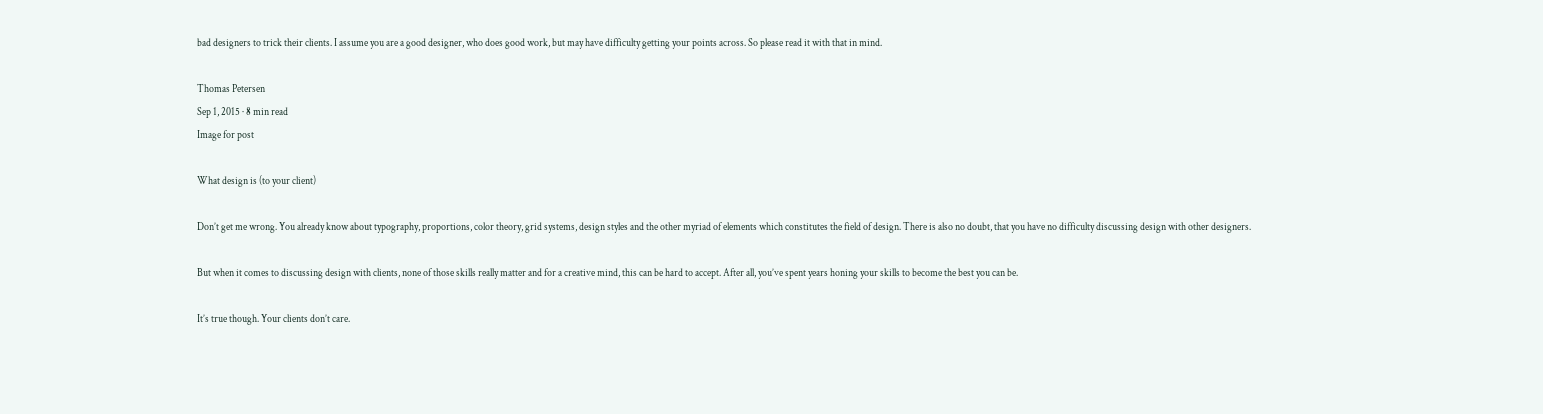bad designers to trick their clients. I assume you are a good designer, who does good work, but may have difficulty getting your points across. So please read it with that in mind.

Thomas Petersen
Sep 1, 2015 · 8 min read
Image for post

What design is (to your client)

Don’t get me wrong. You already know about typography, proportions, color theory, grid systems, design styles and the other myriad of elements which constitutes the field of design. There is also no doubt, that you have no difficulty discussing design with other designers.

But when it comes to discussing design with clients, none of those skills really matter and for a creative mind, this can be hard to accept. After all, you’ve spent years honing your skills to become the best you can be.

It’s true though. Your clients don’t care.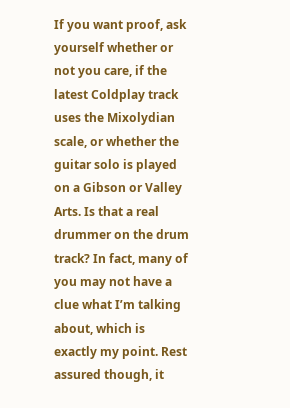If you want proof, ask yourself whether or not you care, if the latest Coldplay track uses the Mixolydian scale, or whether the guitar solo is played on a Gibson or Valley Arts. Is that a real drummer on the drum track? In fact, many of you may not have a clue what I’m talking about, which is exactly my point. Rest assured though, it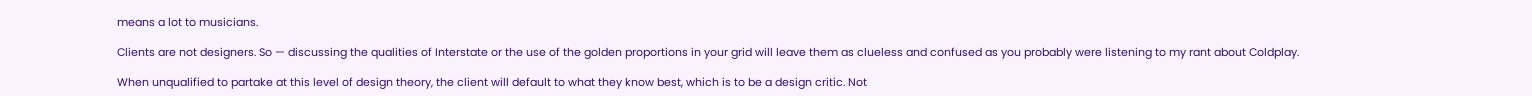means a lot to musicians.

Clients are not designers. So — discussing the qualities of Interstate or the use of the golden proportions in your grid will leave them as clueless and confused as you probably were listening to my rant about Coldplay.

When unqualified to partake at this level of design theory, the client will default to what they know best, which is to be a design critic. Not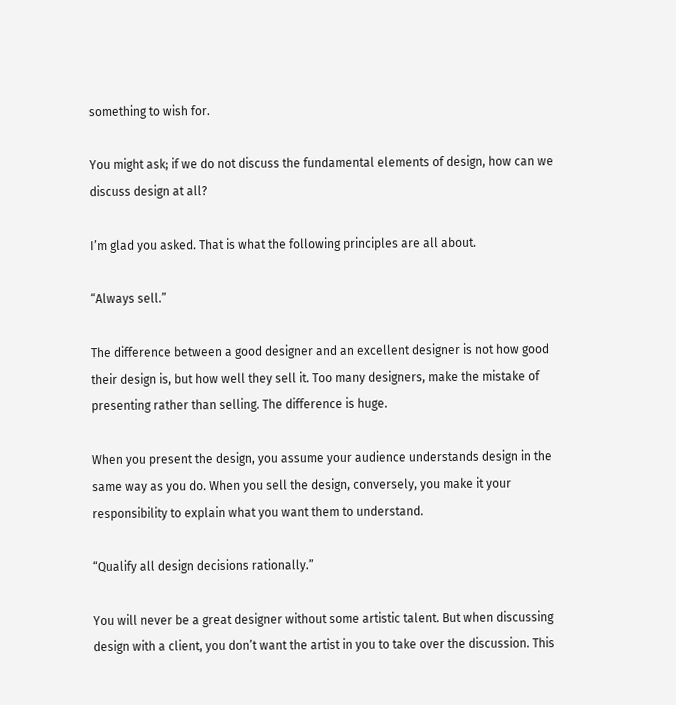something to wish for.

You might ask; if we do not discuss the fundamental elements of design, how can we discuss design at all?

I’m glad you asked. That is what the following principles are all about.

“Always sell.”

The difference between a good designer and an excellent designer is not how good their design is, but how well they sell it. Too many designers, make the mistake of presenting rather than selling. The difference is huge.

When you present the design, you assume your audience understands design in the same way as you do. When you sell the design, conversely, you make it your responsibility to explain what you want them to understand.

“Qualify all design decisions rationally.”

You will never be a great designer without some artistic talent. But when discussing design with a client, you don’t want the artist in you to take over the discussion. This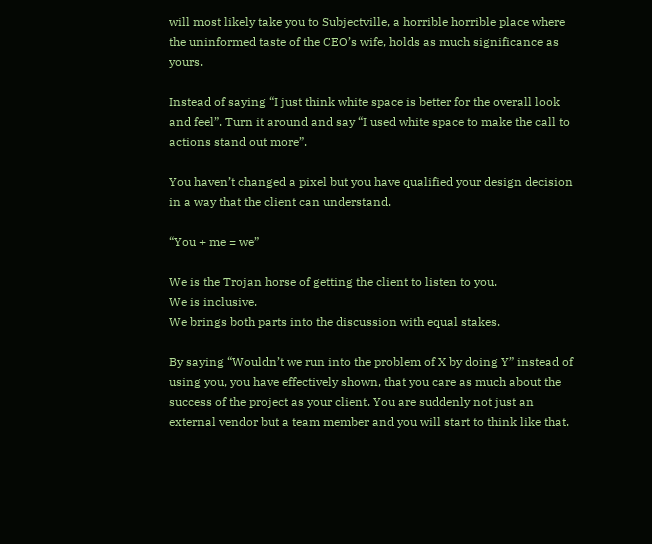will most likely take you to Subjectville, a horrible horrible place where the uninformed taste of the CEO’s wife, holds as much significance as yours.

Instead of saying “I just think white space is better for the overall look and feel”. Turn it around and say “I used white space to make the call to actions stand out more”.

You haven’t changed a pixel but you have qualified your design decision in a way that the client can understand.

“You + me = we”

We is the Trojan horse of getting the client to listen to you.
We is inclusive.
We brings both parts into the discussion with equal stakes.

By saying “Wouldn’t we run into the problem of X by doing Y” instead of using you, you have effectively shown, that you care as much about the success of the project as your client. You are suddenly not just an external vendor but a team member and you will start to think like that.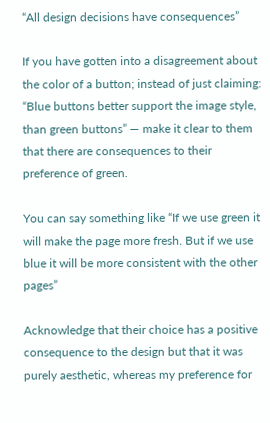“All design decisions have consequences”

If you have gotten into a disagreement about the color of a button; instead of just claiming: “Blue buttons better support the image style, than green buttons” — make it clear to them that there are consequences to their preference of green.

You can say something like “If we use green it will make the page more fresh. But if we use blue it will be more consistent with the other pages”

Acknowledge that their choice has a positive consequence to the design but that it was purely aesthetic, whereas my preference for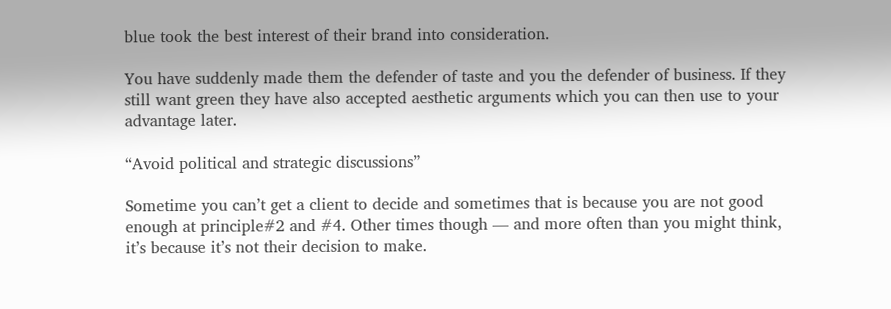blue took the best interest of their brand into consideration.

You have suddenly made them the defender of taste and you the defender of business. If they still want green they have also accepted aesthetic arguments which you can then use to your advantage later.

“Avoid political and strategic discussions”

Sometime you can’t get a client to decide and sometimes that is because you are not good enough at principle#2 and #4. Other times though — and more often than you might think, it’s because it’s not their decision to make.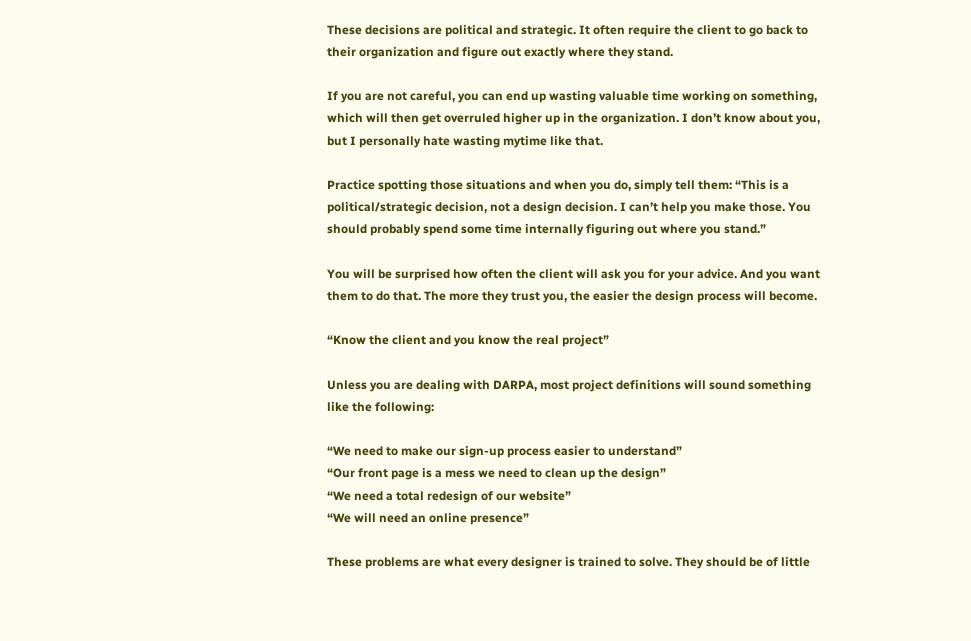These decisions are political and strategic. It often require the client to go back to their organization and figure out exactly where they stand.

If you are not careful, you can end up wasting valuable time working on something, which will then get overruled higher up in the organization. I don’t know about you, but I personally hate wasting mytime like that.

Practice spotting those situations and when you do, simply tell them: “This is a political/strategic decision, not a design decision. I can’t help you make those. You should probably spend some time internally figuring out where you stand.”

You will be surprised how often the client will ask you for your advice. And you want them to do that. The more they trust you, the easier the design process will become.

“Know the client and you know the real project”

Unless you are dealing with DARPA, most project definitions will sound something like the following:

“We need to make our sign-up process easier to understand”
“Our front page is a mess we need to clean up the design”
“We need a total redesign of our website”
“We will need an online presence”

These problems are what every designer is trained to solve. They should be of little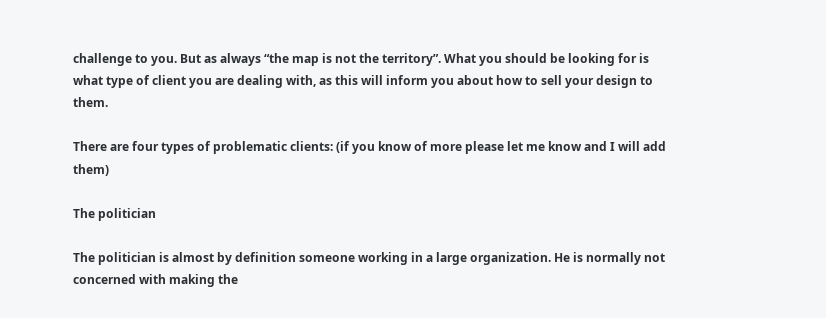challenge to you. But as always “the map is not the territory”. What you should be looking for is what type of client you are dealing with, as this will inform you about how to sell your design to them.

There are four types of problematic clients: (if you know of more please let me know and I will add them)

The politician

The politician is almost by definition someone working in a large organization. He is normally not concerned with making the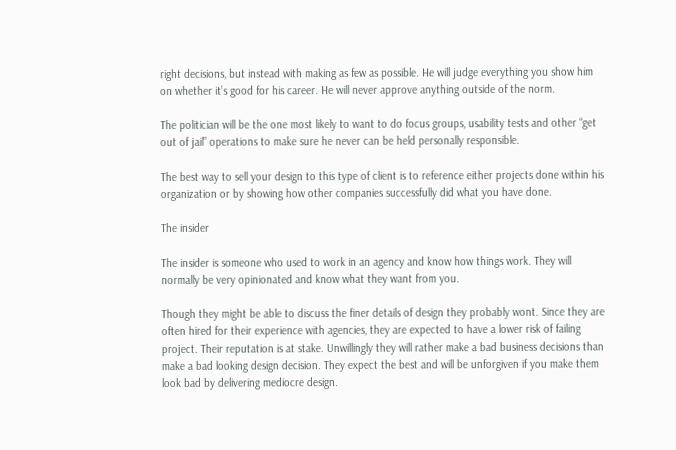right decisions, but instead with making as few as possible. He will judge everything you show him on whether it’s good for his career. He will never approve anything outside of the norm.

The politician will be the one most likely to want to do focus groups, usability tests and other “get out of jail” operations to make sure he never can be held personally responsible.

The best way to sell your design to this type of client is to reference either projects done within his organization or by showing how other companies successfully did what you have done.

The insider

The insider is someone who used to work in an agency and know how things work. They will normally be very opinionated and know what they want from you.

Though they might be able to discuss the finer details of design they probably wont. Since they are often hired for their experience with agencies, they are expected to have a lower risk of failing project. Their reputation is at stake. Unwillingly they will rather make a bad business decisions than make a bad looking design decision. They expect the best and will be unforgiven if you make them look bad by delivering mediocre design.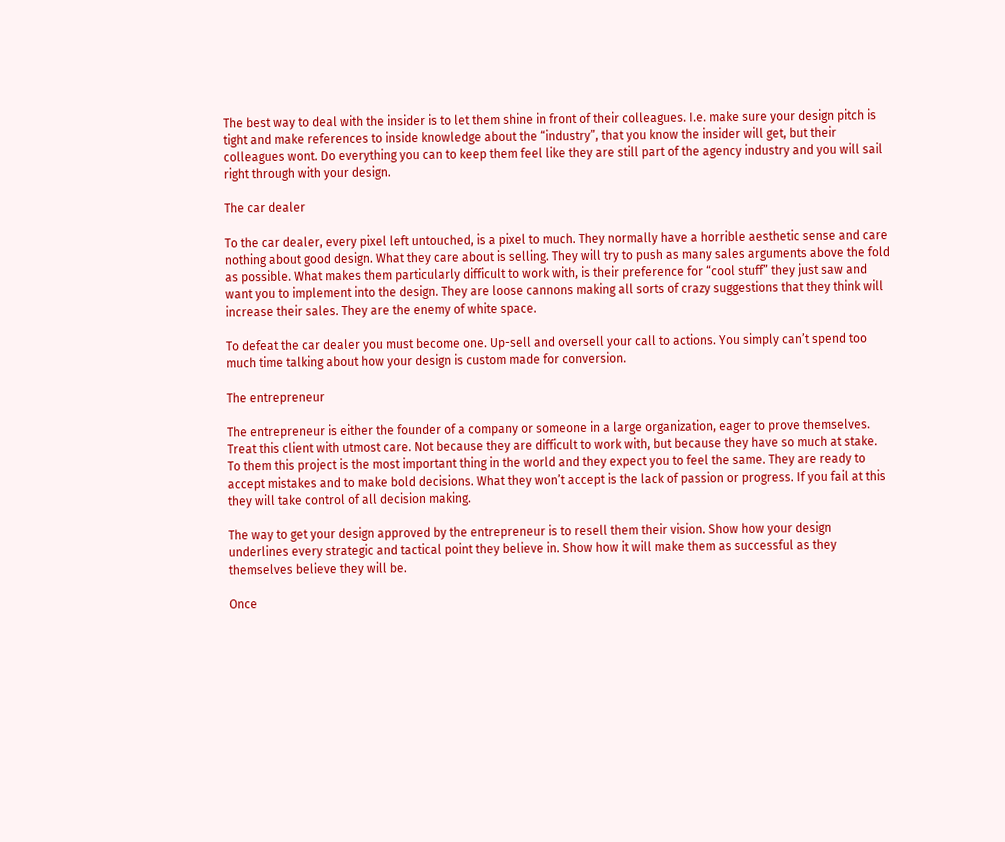The best way to deal with the insider is to let them shine in front of their colleagues. I.e. make sure your design pitch is tight and make references to inside knowledge about the “industry”, that you know the insider will get, but their colleagues wont. Do everything you can to keep them feel like they are still part of the agency industry and you will sail right through with your design.

The car dealer

To the car dealer, every pixel left untouched, is a pixel to much. They normally have a horrible aesthetic sense and care nothing about good design. What they care about is selling. They will try to push as many sales arguments above the fold as possible. What makes them particularly difficult to work with, is their preference for “cool stuff” they just saw and want you to implement into the design. They are loose cannons making all sorts of crazy suggestions that they think will increase their sales. They are the enemy of white space.

To defeat the car dealer you must become one. Up-sell and oversell your call to actions. You simply can’t spend too much time talking about how your design is custom made for conversion.

The entrepreneur

The entrepreneur is either the founder of a company or someone in a large organization, eager to prove themselves. Treat this client with utmost care. Not because they are difficult to work with, but because they have so much at stake. To them this project is the most important thing in the world and they expect you to feel the same. They are ready to accept mistakes and to make bold decisions. What they won’t accept is the lack of passion or progress. If you fail at this they will take control of all decision making.

The way to get your design approved by the entrepreneur is to resell them their vision. Show how your design underlines every strategic and tactical point they believe in. Show how it will make them as successful as they themselves believe they will be.

Once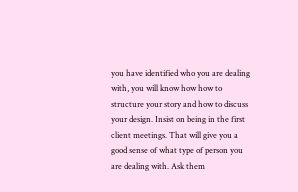you have identified who you are dealing with, you will know how how to structure your story and how to discuss your design. Insist on being in the first client meetings. That will give you a good sense of what type of person you are dealing with. Ask them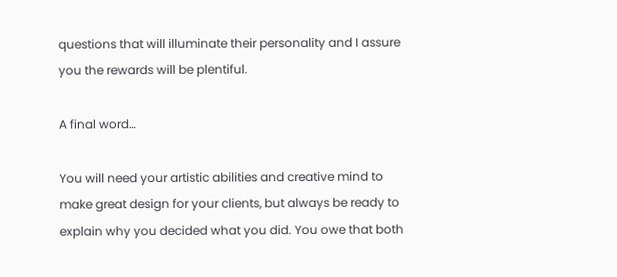questions that will illuminate their personality and I assure you the rewards will be plentiful.

A final word…

You will need your artistic abilities and creative mind to make great design for your clients, but always be ready to explain why you decided what you did. You owe that both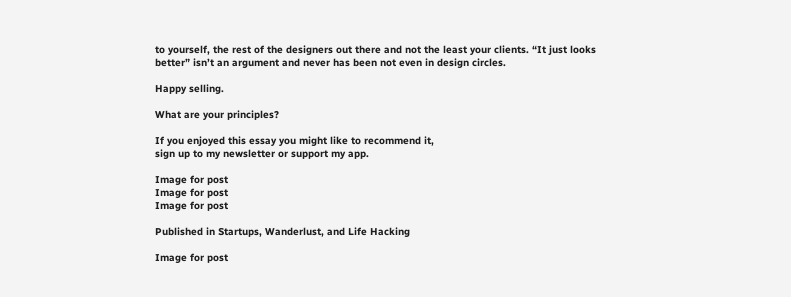to yourself, the rest of the designers out there and not the least your clients. “It just looks better” isn’t an argument and never has been not even in design circles.

Happy selling.

What are your principles?

If you enjoyed this essay you might like to recommend it,
sign up to my newsletter or support my app.

Image for post
Image for post
Image for post

Published in Startups, Wanderlust, and Life Hacking

Image for post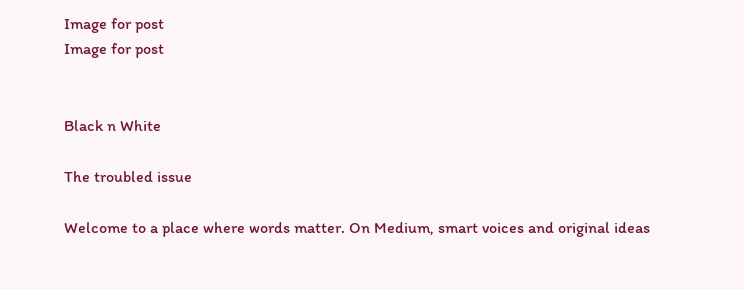Image for post
Image for post


Black n White

The troubled issue

Welcome to a place where words matter. On Medium, smart voices and original ideas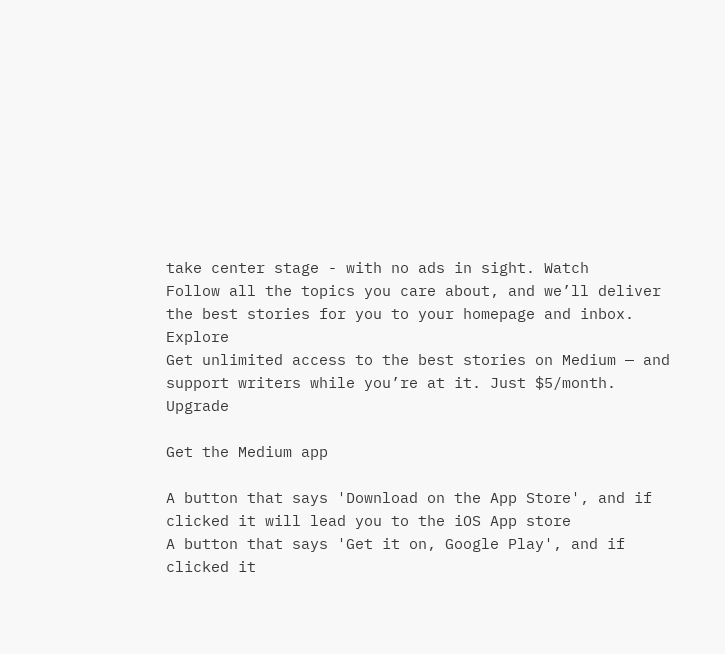take center stage - with no ads in sight. Watch
Follow all the topics you care about, and we’ll deliver the best stories for you to your homepage and inbox. Explore
Get unlimited access to the best stories on Medium — and support writers while you’re at it. Just $5/month. Upgrade

Get the Medium app

A button that says 'Download on the App Store', and if clicked it will lead you to the iOS App store
A button that says 'Get it on, Google Play', and if clicked it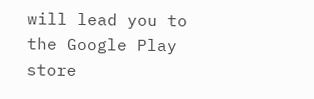will lead you to the Google Play store